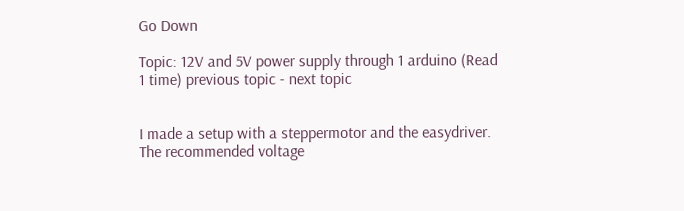Go Down

Topic: 12V and 5V power supply through 1 arduino (Read 1 time) previous topic - next topic


I made a setup with a steppermotor and the easydriver. The recommended voltage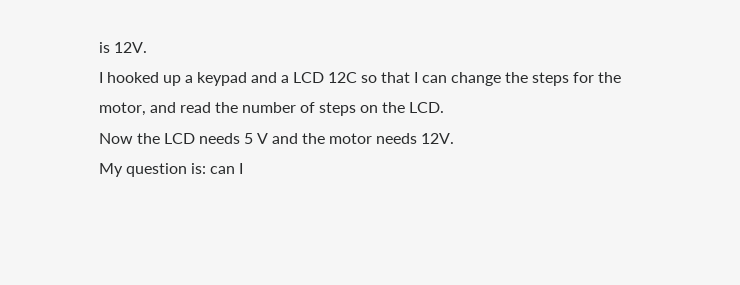is 12V.
I hooked up a keypad and a LCD 12C so that I can change the steps for the motor, and read the number of steps on the LCD.
Now the LCD needs 5 V and the motor needs 12V.
My question is: can I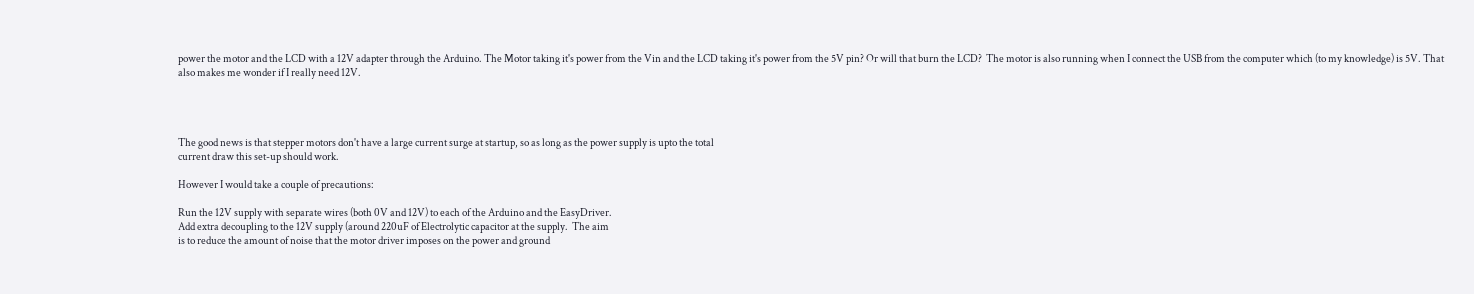power the motor and the LCD with a 12V adapter through the Arduino. The Motor taking it's power from the Vin and the LCD taking it's power from the 5V pin? Or will that burn the LCD?  The motor is also running when I connect the USB from the computer which (to my knowledge) is 5V. That also makes me wonder if I really need 12V.




The good news is that stepper motors don't have a large current surge at startup, so as long as the power supply is upto the total
current draw this set-up should work.

However I would take a couple of precautions:

Run the 12V supply with separate wires (both 0V and 12V) to each of the Arduino and the EasyDriver.
Add extra decoupling to the 12V supply (around 220uF of Electrolytic capacitor at the supply.  The aim
is to reduce the amount of noise that the motor driver imposes on the power and ground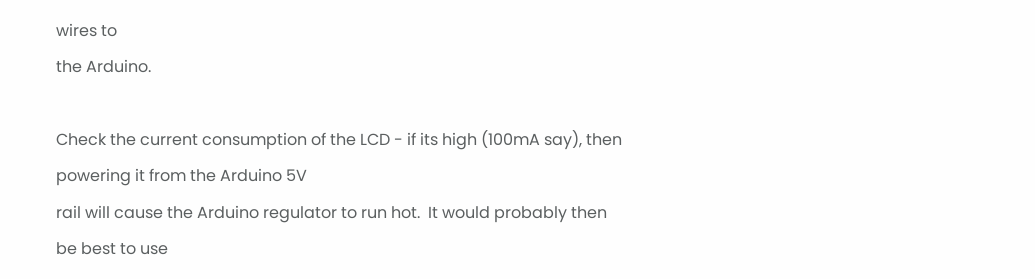wires to
the Arduino.

Check the current consumption of the LCD - if its high (100mA say), then powering it from the Arduino 5V
rail will cause the Arduino regulator to run hot.  It would probably then be best to use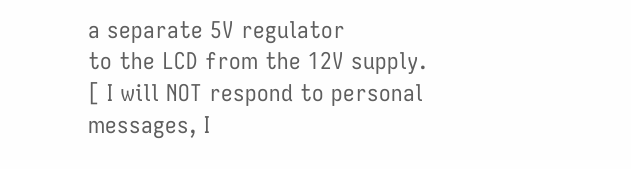a separate 5V regulator
to the LCD from the 12V supply.
[ I will NOT respond to personal messages, I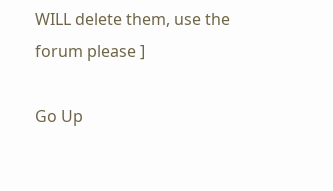WILL delete them, use the forum please ]

Go Up